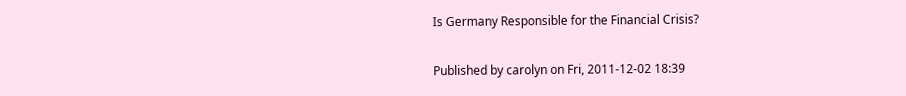Is Germany Responsible for the Financial Crisis?

Published by carolyn on Fri, 2011-12-02 18:39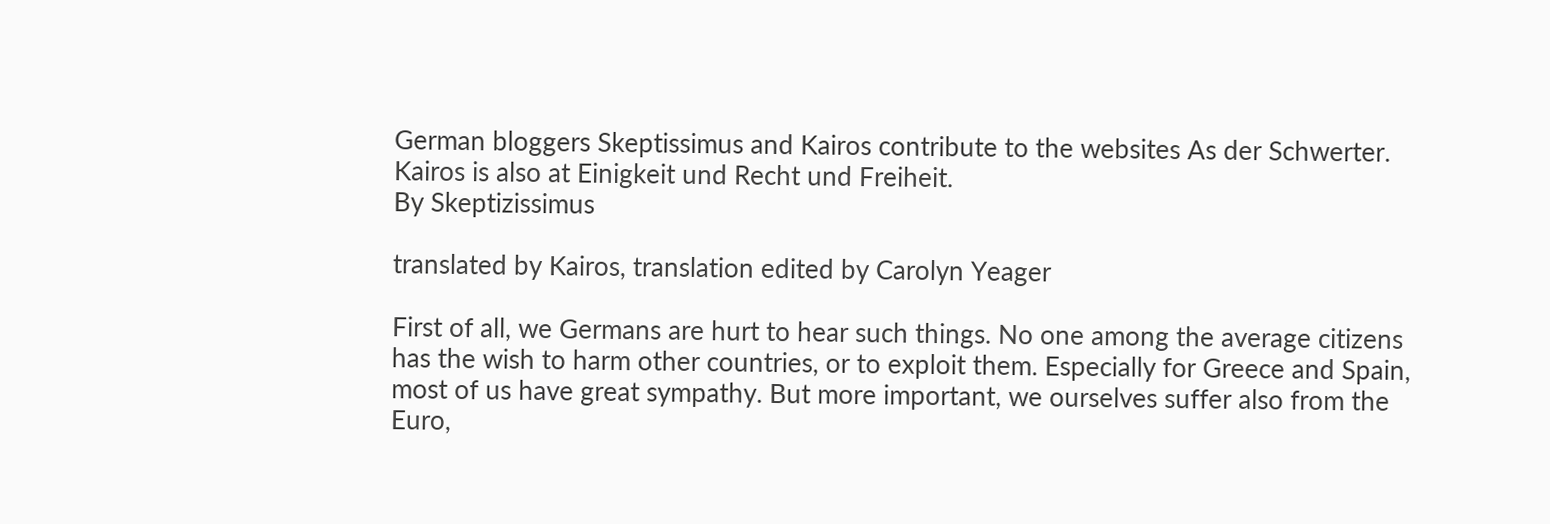German bloggers Skeptissimus and Kairos contribute to the websites As der Schwerter.  Kairos is also at Einigkeit und Recht und Freiheit.
By Skeptizissimus

translated by Kairos, translation edited by Carolyn Yeager

First of all, we Germans are hurt to hear such things. No one among the average citizens has the wish to harm other countries, or to exploit them. Especially for Greece and Spain, most of us have great sympathy. But more important, we ourselves suffer also from the Euro,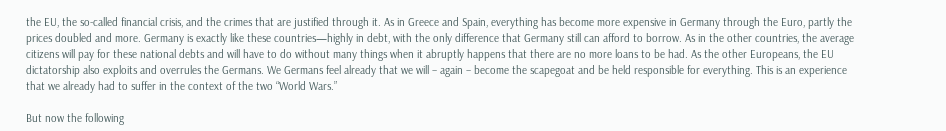the EU, the so-called financial crisis, and the crimes that are justified through it. As in Greece and Spain, everything has become more expensive in Germany through the Euro, partly the prices doubled and more. Germany is exactly like these countries—highly in debt, with the only difference that Germany still can afford to borrow. As in the other countries, the average citizens will pay for these national debts and will have to do without many things when it abruptly happens that there are no more loans to be had. As the other Europeans, the EU dictatorship also exploits and overrules the Germans. We Germans feel already that we will – again – become the scapegoat and be held responsible for everything. This is an experience that we already had to suffer in the context of the two “World Wars.”

But now the following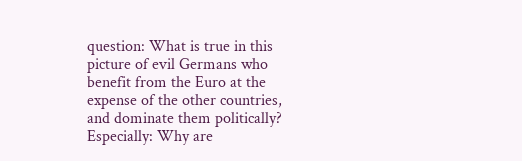question: What is true in this picture of evil Germans who benefit from the Euro at the expense of the other countries, and dominate them politically? Especially: Why are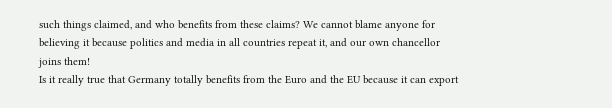such things claimed, and who benefits from these claims? We cannot blame anyone for believing it because politics and media in all countries repeat it, and our own chancellor joins them!
Is it really true that Germany totally benefits from the Euro and the EU because it can export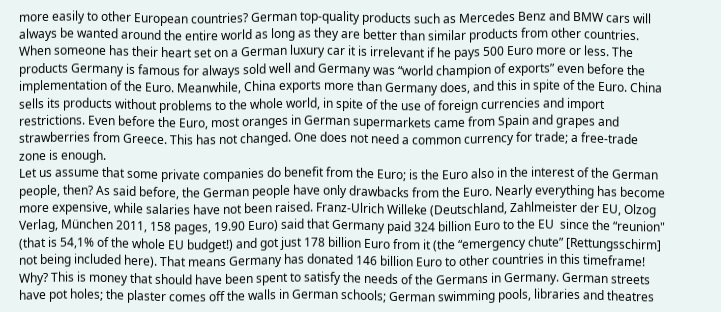more easily to other European countries? German top-quality products such as Mercedes Benz and BMW cars will always be wanted around the entire world as long as they are better than similar products from other countries. When someone has their heart set on a German luxury car it is irrelevant if he pays 500 Euro more or less. The products Germany is famous for always sold well and Germany was “world champion of exports” even before the implementation of the Euro. Meanwhile, China exports more than Germany does, and this in spite of the Euro. China sells its products without problems to the whole world, in spite of the use of foreign currencies and import restrictions. Even before the Euro, most oranges in German supermarkets came from Spain and grapes and strawberries from Greece. This has not changed. One does not need a common currency for trade; a free-trade zone is enough.
Let us assume that some private companies do benefit from the Euro; is the Euro also in the interest of the German people, then? As said before, the German people have only drawbacks from the Euro. Nearly everything has become more expensive, while salaries have not been raised. Franz-Ulrich Willeke (Deutschland, Zahlmeister der EU, Olzog Verlag, München 2011, 158 pages, 19.90 Euro) said that Germany paid 324 billion Euro to the EU  since the “reunion" (that is 54,1% of the whole EU budget!) and got just 178 billion Euro from it (the “emergency chute” [Rettungsschirm] not being included here). That means Germany has donated 146 billion Euro to other countries in this timeframe! Why? This is money that should have been spent to satisfy the needs of the Germans in Germany. German streets have pot holes; the plaster comes off the walls in German schools; German swimming pools, libraries and theatres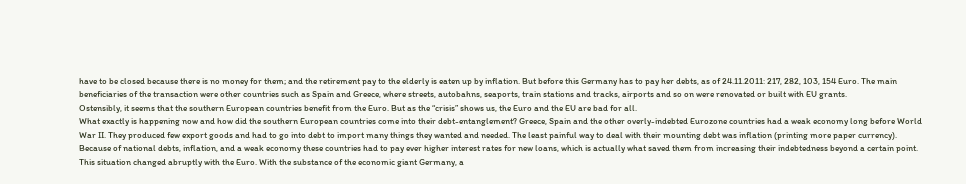have to be closed because there is no money for them; and the retirement pay to the elderly is eaten up by inflation. But before this Germany has to pay her debts, as of 24.11.2011: 217, 282, 103, 154 Euro. The main beneficiaries of the transaction were other countries such as Spain and Greece, where streets, autobahns, seaports, train stations and tracks, airports and so on were renovated or built with EU grants.
Ostensibly, it seems that the southern European countries benefit from the Euro. But as the “crisis” shows us, the Euro and the EU are bad for all.
What exactly is happening now and how did the southern European countries come into their debt-entanglement? Greece, Spain and the other overly-indebted Eurozone countries had a weak economy long before World War II. They produced few export goods and had to go into debt to import many things they wanted and needed. The least painful way to deal with their mounting debt was inflation (printing more paper currency). Because of national debts, inflation, and a weak economy these countries had to pay ever higher interest rates for new loans, which is actually what saved them from increasing their indebtedness beyond a certain point. This situation changed abruptly with the Euro. With the substance of the economic giant Germany, a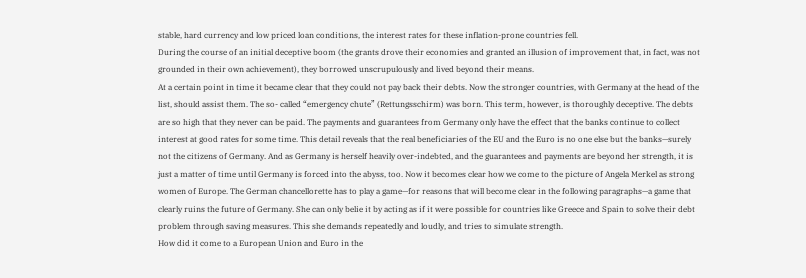stable, hard currency and low priced loan conditions, the interest rates for these inflation-prone countries fell.
During the course of an initial deceptive boom (the grants drove their economies and granted an illusion of improvement that, in fact, was not grounded in their own achievement), they borrowed unscrupulously and lived beyond their means.
At a certain point in time it became clear that they could not pay back their debts. Now the stronger countries, with Germany at the head of the list, should assist them. The so- called “emergency chute” (Rettungsschirm) was born. This term, however, is thoroughly deceptive. The debts are so high that they never can be paid. The payments and guarantees from Germany only have the effect that the banks continue to collect interest at good rates for some time. This detail reveals that the real beneficiaries of the EU and the Euro is no one else but the banks—surely not the citizens of Germany. And as Germany is herself heavily over-indebted, and the guarantees and payments are beyond her strength, it is just a matter of time until Germany is forced into the abyss, too. Now it becomes clear how we come to the picture of Angela Merkel as strong women of Europe. The German chancellorette has to play a game—for reasons that will become clear in the following paragraphs—a game that clearly ruins the future of Germany. She can only belie it by acting as if it were possible for countries like Greece and Spain to solve their debt problem through saving measures. This she demands repeatedly and loudly, and tries to simulate strength.
How did it come to a European Union and Euro in the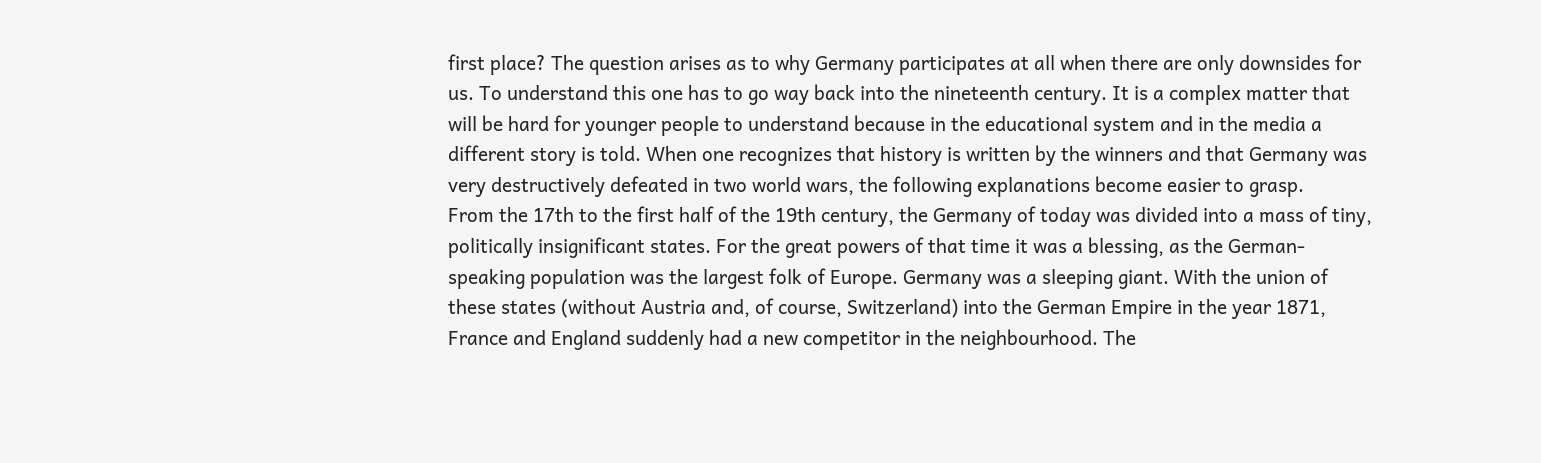first place? The question arises as to why Germany participates at all when there are only downsides for us. To understand this one has to go way back into the nineteenth century. It is a complex matter that will be hard for younger people to understand because in the educational system and in the media a different story is told. When one recognizes that history is written by the winners and that Germany was very destructively defeated in two world wars, the following explanations become easier to grasp.
From the 17th to the first half of the 19th century, the Germany of today was divided into a mass of tiny, politically insignificant states. For the great powers of that time it was a blessing, as the German-speaking population was the largest folk of Europe. Germany was a sleeping giant. With the union of these states (without Austria and, of course, Switzerland) into the German Empire in the year 1871, France and England suddenly had a new competitor in the neighbourhood. The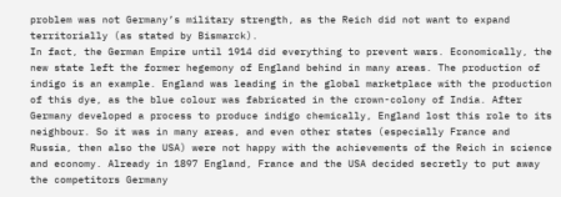problem was not Germany’s military strength, as the Reich did not want to expand territorially (as stated by Bismarck).
In fact, the German Empire until 1914 did everything to prevent wars. Economically, the new state left the former hegemony of England behind in many areas. The production of indigo is an example. England was leading in the global marketplace with the production of this dye, as the blue colour was fabricated in the crown-colony of India. After Germany developed a process to produce indigo chemically, England lost this role to its neighbour. So it was in many areas, and even other states (especially France and Russia, then also the USA) were not happy with the achievements of the Reich in science and economy. Already in 1897 England, France and the USA decided secretly to put away the competitors Germany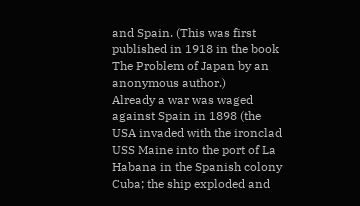and Spain. (This was first published in 1918 in the book The Problem of Japan by an anonymous author.)
Already a war was waged against Spain in 1898 (the USA invaded with the ironclad USS Maine into the port of La Habana in the Spanish colony Cuba; the ship exploded and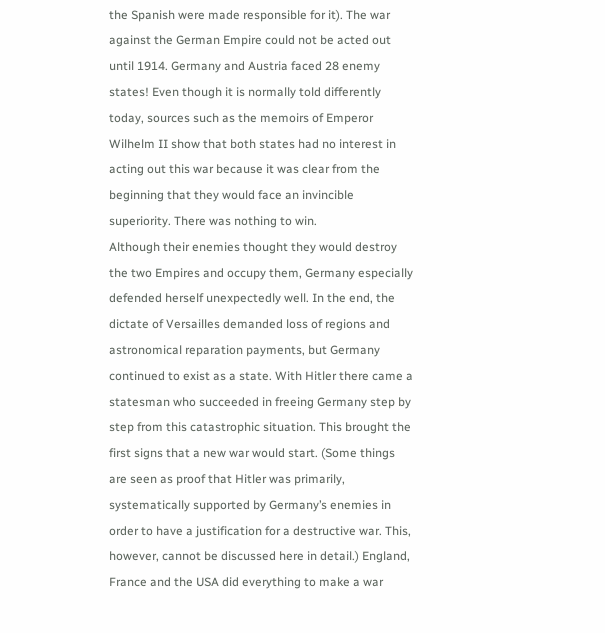the Spanish were made responsible for it). The war against the German Empire could not be acted out until 1914. Germany and Austria faced 28 enemy states! Even though it is normally told differently today, sources such as the memoirs of Emperor Wilhelm II show that both states had no interest in acting out this war because it was clear from the beginning that they would face an invincible superiority. There was nothing to win.
Although their enemies thought they would destroy the two Empires and occupy them, Germany especially defended herself unexpectedly well. In the end, the dictate of Versailles demanded loss of regions and astronomical reparation payments, but Germany continued to exist as a state. With Hitler there came a statesman who succeeded in freeing Germany step by step from this catastrophic situation. This brought the first signs that a new war would start. (Some things are seen as proof that Hitler was primarily,  systematically supported by Germany’s enemies in order to have a justification for a destructive war. This, however, cannot be discussed here in detail.) England, France and the USA did everything to make a war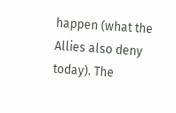happen (what the Allies also deny today). The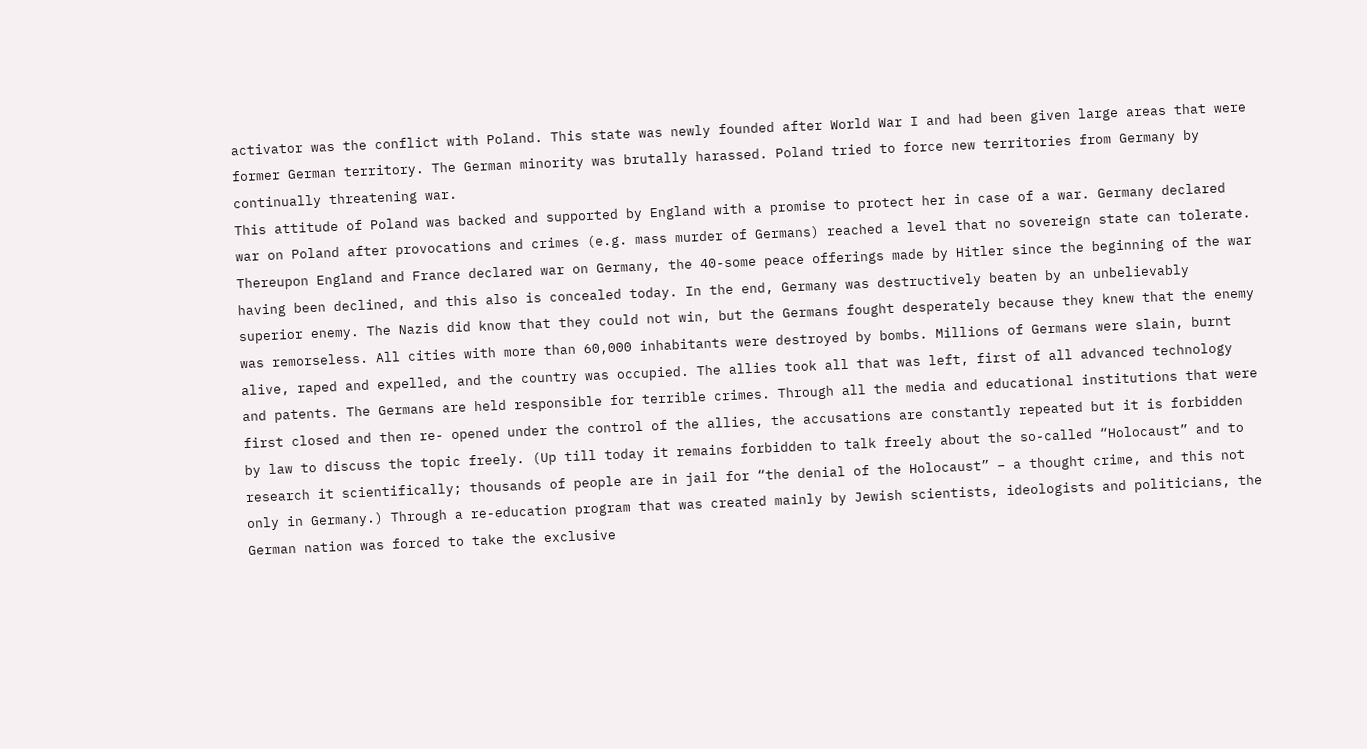activator was the conflict with Poland. This state was newly founded after World War I and had been given large areas that were former German territory. The German minority was brutally harassed. Poland tried to force new territories from Germany by continually threatening war.
This attitude of Poland was backed and supported by England with a promise to protect her in case of a war. Germany declared war on Poland after provocations and crimes (e.g. mass murder of Germans) reached a level that no sovereign state can tolerate. Thereupon England and France declared war on Germany, the 40-some peace offerings made by Hitler since the beginning of the war having been declined, and this also is concealed today. In the end, Germany was destructively beaten by an unbelievably superior enemy. The Nazis did know that they could not win, but the Germans fought desperately because they knew that the enemy was remorseless. All cities with more than 60,000 inhabitants were destroyed by bombs. Millions of Germans were slain, burnt alive, raped and expelled, and the country was occupied. The allies took all that was left, first of all advanced technology and patents. The Germans are held responsible for terrible crimes. Through all the media and educational institutions that were first closed and then re- opened under the control of the allies, the accusations are constantly repeated but it is forbidden by law to discuss the topic freely. (Up till today it remains forbidden to talk freely about the so-called “Holocaust” and to research it scientifically; thousands of people are in jail for “the denial of the Holocaust” – a thought crime, and this not only in Germany.) Through a re-education program that was created mainly by Jewish scientists, ideologists and politicians, the German nation was forced to take the exclusive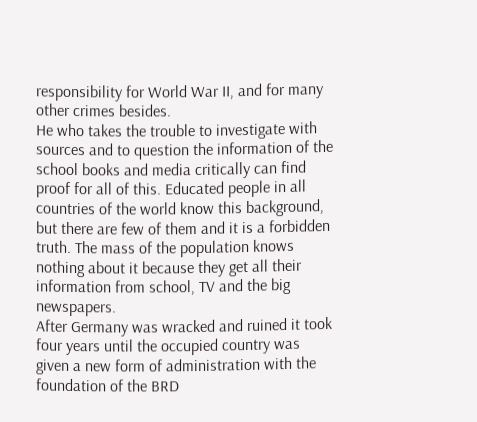responsibility for World War II, and for many other crimes besides.
He who takes the trouble to investigate with sources and to question the information of the school books and media critically can find proof for all of this. Educated people in all countries of the world know this background, but there are few of them and it is a forbidden truth. The mass of the population knows nothing about it because they get all their information from school, TV and the big newspapers.
After Germany was wracked and ruined it took four years until the occupied country was given a new form of administration with the foundation of the BRD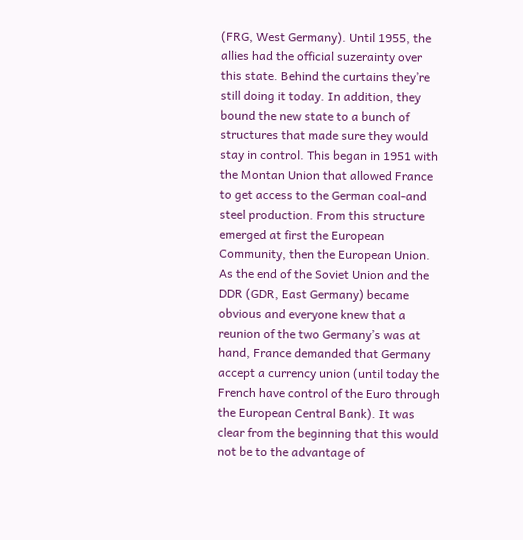(FRG, West Germany). Until 1955, the allies had the official suzerainty over this state. Behind the curtains they’re still doing it today. In addition, they bound the new state to a bunch of structures that made sure they would stay in control. This began in 1951 with the Montan Union that allowed France to get access to the German coal-and steel production. From this structure emerged at first the European Community, then the European Union. As the end of the Soviet Union and the DDR (GDR, East Germany) became obvious and everyone knew that a reunion of the two Germany’s was at hand, France demanded that Germany accept a currency union (until today the French have control of the Euro through the European Central Bank). It was clear from the beginning that this would not be to the advantage of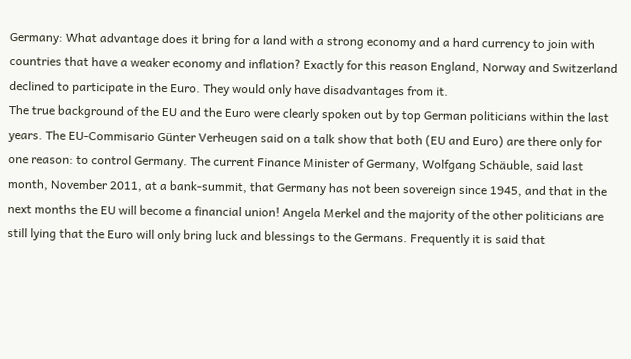Germany: What advantage does it bring for a land with a strong economy and a hard currency to join with countries that have a weaker economy and inflation? Exactly for this reason England, Norway and Switzerland declined to participate in the Euro. They would only have disadvantages from it.
The true background of the EU and the Euro were clearly spoken out by top German politicians within the last years. The EU-Commisario Günter Verheugen said on a talk show that both (EU and Euro) are there only for one reason: to control Germany. The current Finance Minister of Germany, Wolfgang Schäuble, said last month, November 2011, at a bank-summit, that Germany has not been sovereign since 1945, and that in the next months the EU will become a financial union! Angela Merkel and the majority of the other politicians are still lying that the Euro will only bring luck and blessings to the Germans. Frequently it is said that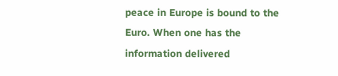peace in Europe is bound to the Euro. When one has the information delivered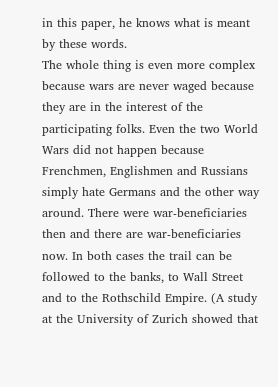in this paper, he knows what is meant by these words.
The whole thing is even more complex because wars are never waged because they are in the interest of the participating folks. Even the two World Wars did not happen because Frenchmen, Englishmen and Russians simply hate Germans and the other way around. There were war-beneficiaries then and there are war-beneficiaries now. In both cases the trail can be followed to the banks, to Wall Street and to the Rothschild Empire. (A study at the University of Zurich showed that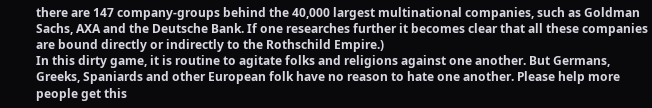there are 147 company-groups behind the 40,000 largest multinational companies, such as Goldman Sachs, AXA and the Deutsche Bank. If one researches further it becomes clear that all these companies are bound directly or indirectly to the Rothschild Empire.)
In this dirty game, it is routine to agitate folks and religions against one another. But Germans, Greeks, Spaniards and other European folk have no reason to hate one another. Please help more people get this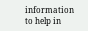information to help in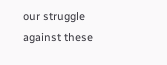our struggle against these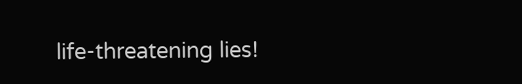life-threatening lies!